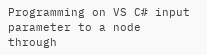Programming on VS C# input parameter to a node through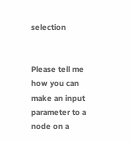selection


Please tell me how you can make an input parameter to a node on a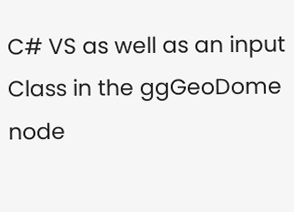C# VS as well as an input Class in the ggGeoDome node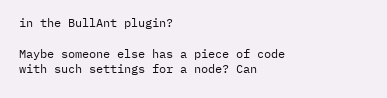in the BullAnt plugin?

Maybe someone else has a piece of code with such settings for a node? Can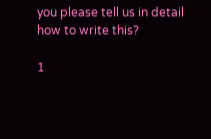you please tell us in detail how to write this?

1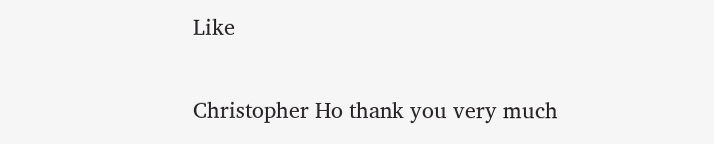Like

Christopher Ho thank you very much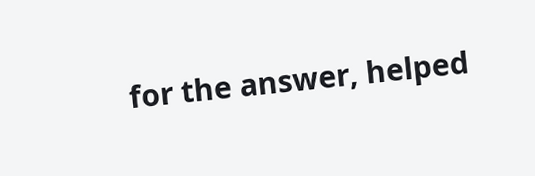for the answer, helped